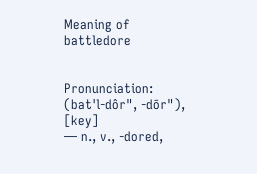Meaning of battledore


Pronunciation: (bat'l-dôr", -dōr"), [key]
— n., v., -dored,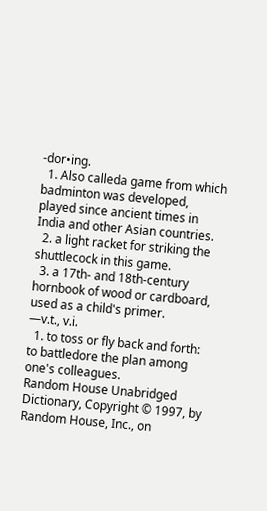-dor•ing.
  1. Also calleda game from which badminton was developed, played since ancient times in India and other Asian countries.
  2. a light racket for striking the shuttlecock in this game.
  3. a 17th- and 18th-century hornbook of wood or cardboard, used as a child's primer.
—v.t., v.i.
  1. to toss or fly back and forth: to battledore the plan among one's colleagues.
Random House Unabridged Dictionary, Copyright © 1997, by Random House, Inc., on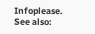Infoplease.
See also: